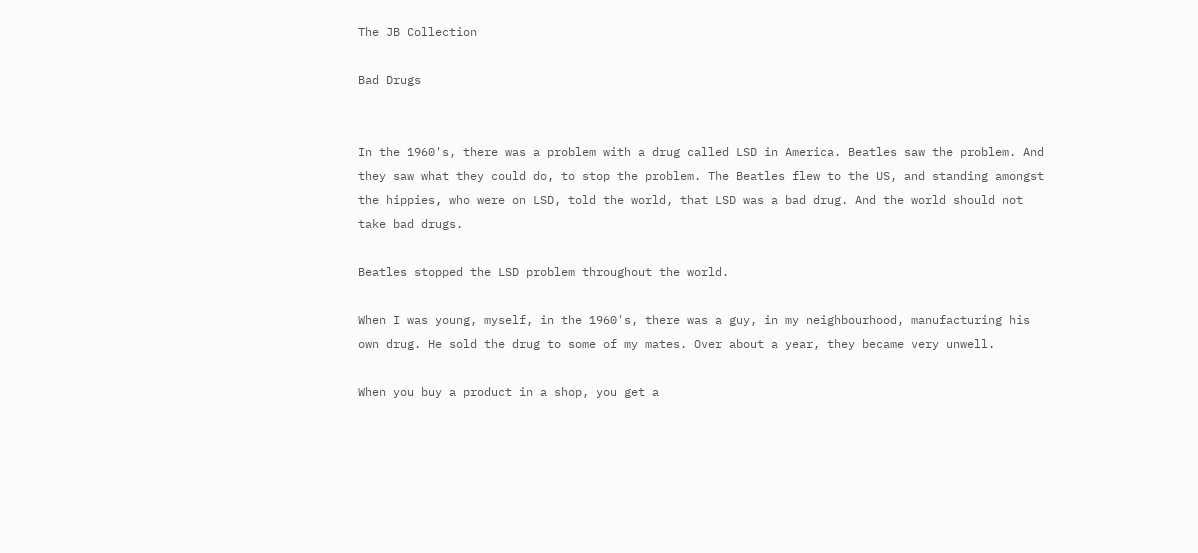The JB Collection

Bad Drugs


In the 1960's, there was a problem with a drug called LSD in America. Beatles saw the problem. And they saw what they could do, to stop the problem. The Beatles flew to the US, and standing amongst the hippies, who were on LSD, told the world, that LSD was a bad drug. And the world should not take bad drugs.

Beatles stopped the LSD problem throughout the world.

When I was young, myself, in the 1960's, there was a guy, in my neighbourhood, manufacturing his own drug. He sold the drug to some of my mates. Over about a year, they became very unwell.

When you buy a product in a shop, you get a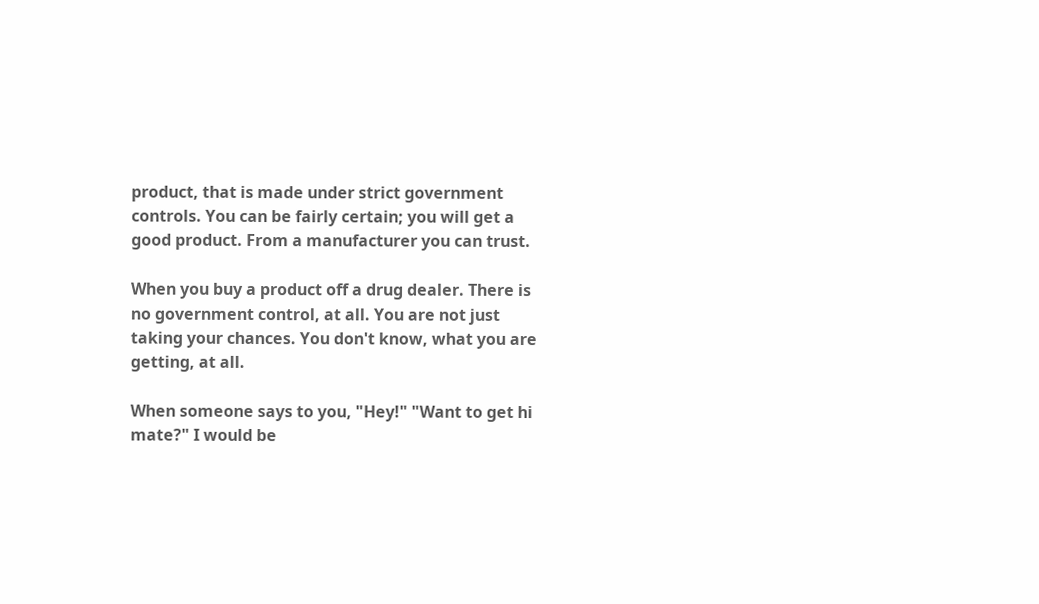product, that is made under strict government controls. You can be fairly certain; you will get a good product. From a manufacturer you can trust.

When you buy a product off a drug dealer. There is no government control, at all. You are not just taking your chances. You don't know, what you are getting, at all.

When someone says to you, "Hey!" "Want to get hi mate?" I would be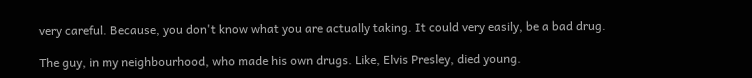very careful. Because, you don't know what you are actually taking. It could very easily, be a bad drug.

The guy, in my neighbourhood, who made his own drugs. Like, Elvis Presley, died young.